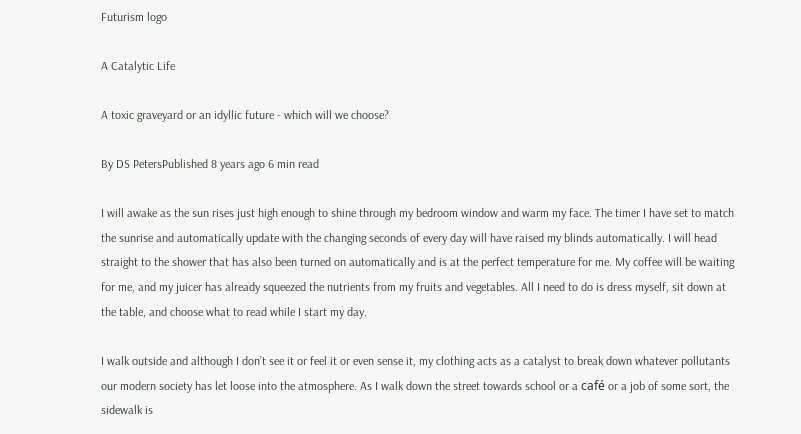Futurism logo

A Catalytic Life

A toxic graveyard or an idyllic future - which will we choose?

By DS PetersPublished 8 years ago 6 min read

I will awake as the sun rises just high enough to shine through my bedroom window and warm my face. The timer I have set to match the sunrise and automatically update with the changing seconds of every day will have raised my blinds automatically. I will head straight to the shower that has also been turned on automatically and is at the perfect temperature for me. My coffee will be waiting for me, and my juicer has already squeezed the nutrients from my fruits and vegetables. All I need to do is dress myself, sit down at the table, and choose what to read while I start my day.

I walk outside and although I don’t see it or feel it or even sense it, my clothing acts as a catalyst to break down whatever pollutants our modern society has let loose into the atmosphere. As I walk down the street towards school or a café or a job of some sort, the sidewalk is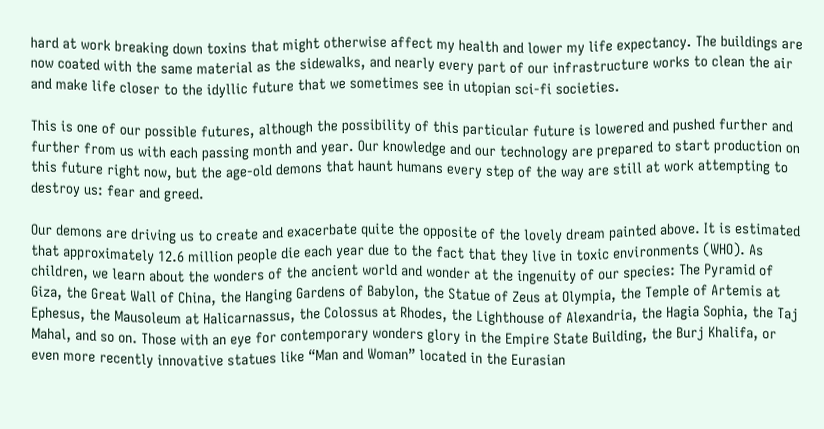hard at work breaking down toxins that might otherwise affect my health and lower my life expectancy. The buildings are now coated with the same material as the sidewalks, and nearly every part of our infrastructure works to clean the air and make life closer to the idyllic future that we sometimes see in utopian sci-fi societies.

This is one of our possible futures, although the possibility of this particular future is lowered and pushed further and further from us with each passing month and year. Our knowledge and our technology are prepared to start production on this future right now, but the age-old demons that haunt humans every step of the way are still at work attempting to destroy us: fear and greed.

Our demons are driving us to create and exacerbate quite the opposite of the lovely dream painted above. It is estimated that approximately 12.6 million people die each year due to the fact that they live in toxic environments (WHO). As children, we learn about the wonders of the ancient world and wonder at the ingenuity of our species: The Pyramid of Giza, the Great Wall of China, the Hanging Gardens of Babylon, the Statue of Zeus at Olympia, the Temple of Artemis at Ephesus, the Mausoleum at Halicarnassus, the Colossus at Rhodes, the Lighthouse of Alexandria, the Hagia Sophia, the Taj Mahal, and so on. Those with an eye for contemporary wonders glory in the Empire State Building, the Burj Khalifa, or even more recently innovative statues like “Man and Woman” located in the Eurasian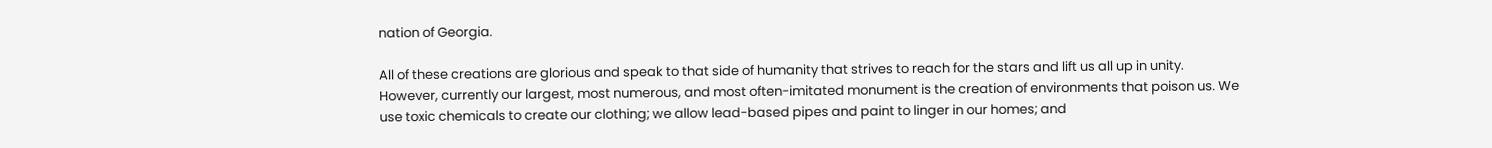nation of Georgia.

All of these creations are glorious and speak to that side of humanity that strives to reach for the stars and lift us all up in unity. However, currently our largest, most numerous, and most often-imitated monument is the creation of environments that poison us. We use toxic chemicals to create our clothing; we allow lead-based pipes and paint to linger in our homes; and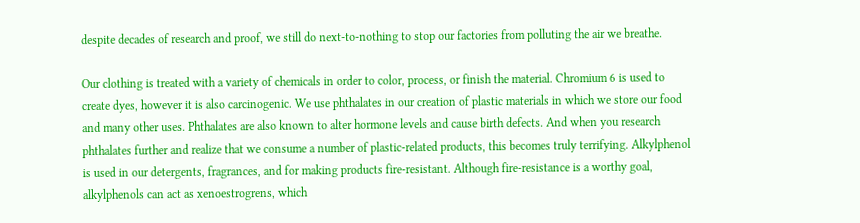despite decades of research and proof, we still do next-to-nothing to stop our factories from polluting the air we breathe.

Our clothing is treated with a variety of chemicals in order to color, process, or finish the material. Chromium 6 is used to create dyes, however it is also carcinogenic. We use phthalates in our creation of plastic materials in which we store our food and many other uses. Phthalates are also known to alter hormone levels and cause birth defects. And when you research phthalates further and realize that we consume a number of plastic-related products, this becomes truly terrifying. Alkylphenol is used in our detergents, fragrances, and for making products fire-resistant. Although fire-resistance is a worthy goal, alkylphenols can act as xenoestrogrens, which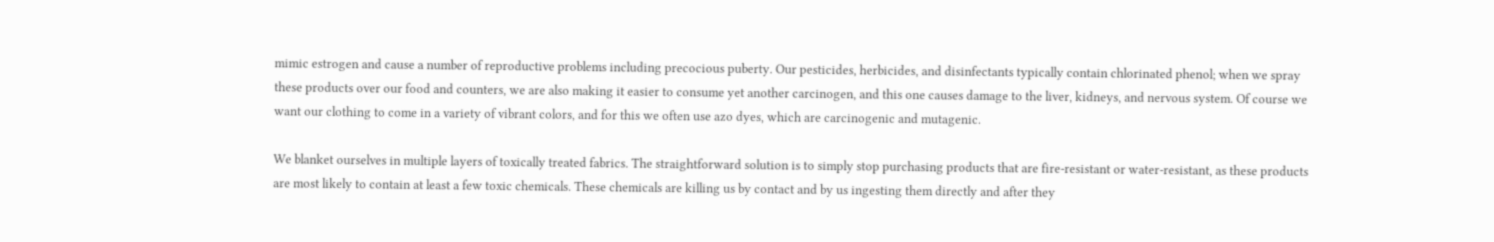mimic estrogen and cause a number of reproductive problems including precocious puberty. Our pesticides, herbicides, and disinfectants typically contain chlorinated phenol; when we spray these products over our food and counters, we are also making it easier to consume yet another carcinogen, and this one causes damage to the liver, kidneys, and nervous system. Of course we want our clothing to come in a variety of vibrant colors, and for this we often use azo dyes, which are carcinogenic and mutagenic.

We blanket ourselves in multiple layers of toxically treated fabrics. The straightforward solution is to simply stop purchasing products that are fire-resistant or water-resistant, as these products are most likely to contain at least a few toxic chemicals. These chemicals are killing us by contact and by us ingesting them directly and after they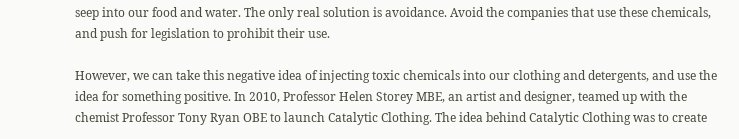seep into our food and water. The only real solution is avoidance. Avoid the companies that use these chemicals, and push for legislation to prohibit their use.

However, we can take this negative idea of injecting toxic chemicals into our clothing and detergents, and use the idea for something positive. In 2010, Professor Helen Storey MBE, an artist and designer, teamed up with the chemist Professor Tony Ryan OBE to launch Catalytic Clothing. The idea behind Catalytic Clothing was to create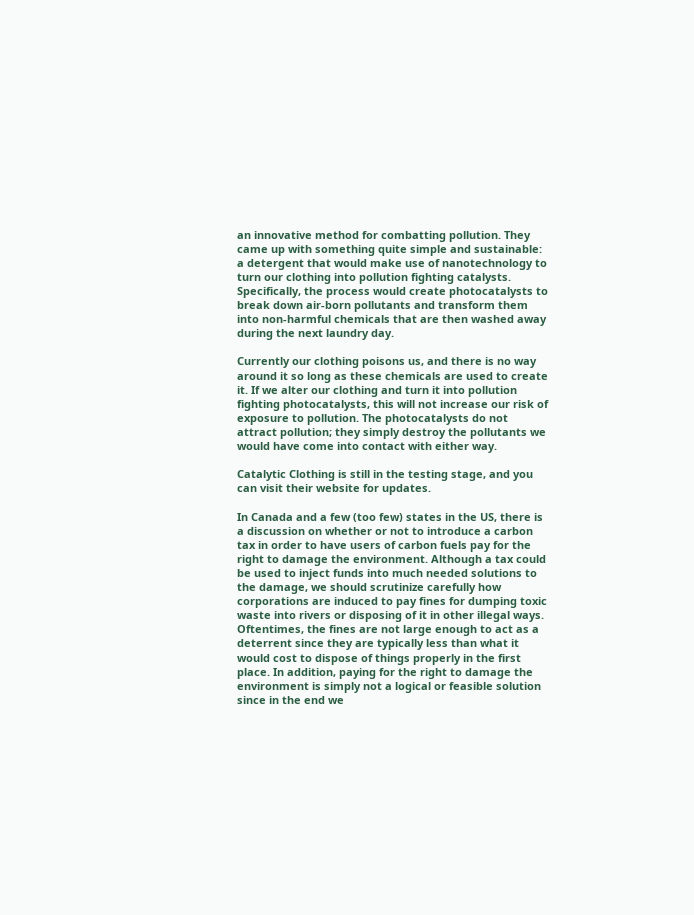an innovative method for combatting pollution. They came up with something quite simple and sustainable: a detergent that would make use of nanotechnology to turn our clothing into pollution fighting catalysts. Specifically, the process would create photocatalysts to break down air-born pollutants and transform them into non-harmful chemicals that are then washed away during the next laundry day.

Currently our clothing poisons us, and there is no way around it so long as these chemicals are used to create it. If we alter our clothing and turn it into pollution fighting photocatalysts, this will not increase our risk of exposure to pollution. The photocatalysts do not attract pollution; they simply destroy the pollutants we would have come into contact with either way.

Catalytic Clothing is still in the testing stage, and you can visit their website for updates.

In Canada and a few (too few) states in the US, there is a discussion on whether or not to introduce a carbon tax in order to have users of carbon fuels pay for the right to damage the environment. Although a tax could be used to inject funds into much needed solutions to the damage, we should scrutinize carefully how corporations are induced to pay fines for dumping toxic waste into rivers or disposing of it in other illegal ways. Oftentimes, the fines are not large enough to act as a deterrent since they are typically less than what it would cost to dispose of things properly in the first place. In addition, paying for the right to damage the environment is simply not a logical or feasible solution since in the end we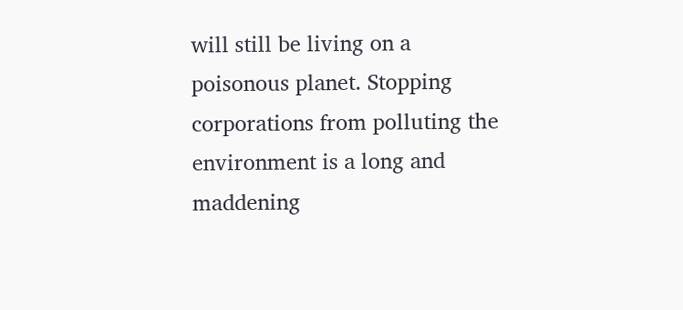will still be living on a poisonous planet. Stopping corporations from polluting the environment is a long and maddening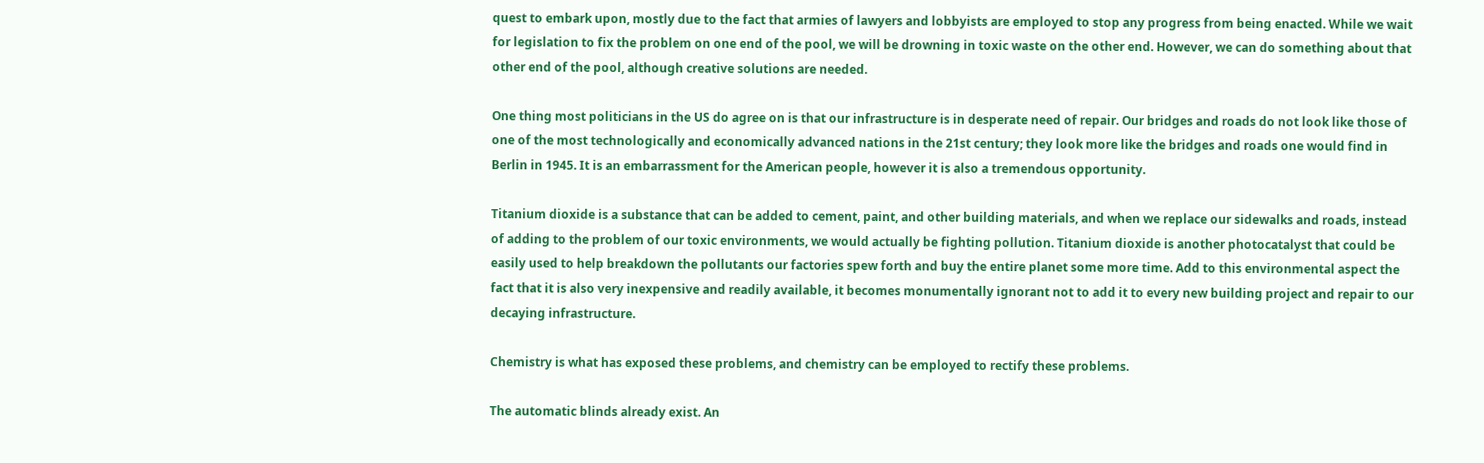quest to embark upon, mostly due to the fact that armies of lawyers and lobbyists are employed to stop any progress from being enacted. While we wait for legislation to fix the problem on one end of the pool, we will be drowning in toxic waste on the other end. However, we can do something about that other end of the pool, although creative solutions are needed.

One thing most politicians in the US do agree on is that our infrastructure is in desperate need of repair. Our bridges and roads do not look like those of one of the most technologically and economically advanced nations in the 21st century; they look more like the bridges and roads one would find in Berlin in 1945. It is an embarrassment for the American people, however it is also a tremendous opportunity.

Titanium dioxide is a substance that can be added to cement, paint, and other building materials, and when we replace our sidewalks and roads, instead of adding to the problem of our toxic environments, we would actually be fighting pollution. Titanium dioxide is another photocatalyst that could be easily used to help breakdown the pollutants our factories spew forth and buy the entire planet some more time. Add to this environmental aspect the fact that it is also very inexpensive and readily available, it becomes monumentally ignorant not to add it to every new building project and repair to our decaying infrastructure.

Chemistry is what has exposed these problems, and chemistry can be employed to rectify these problems.

The automatic blinds already exist. An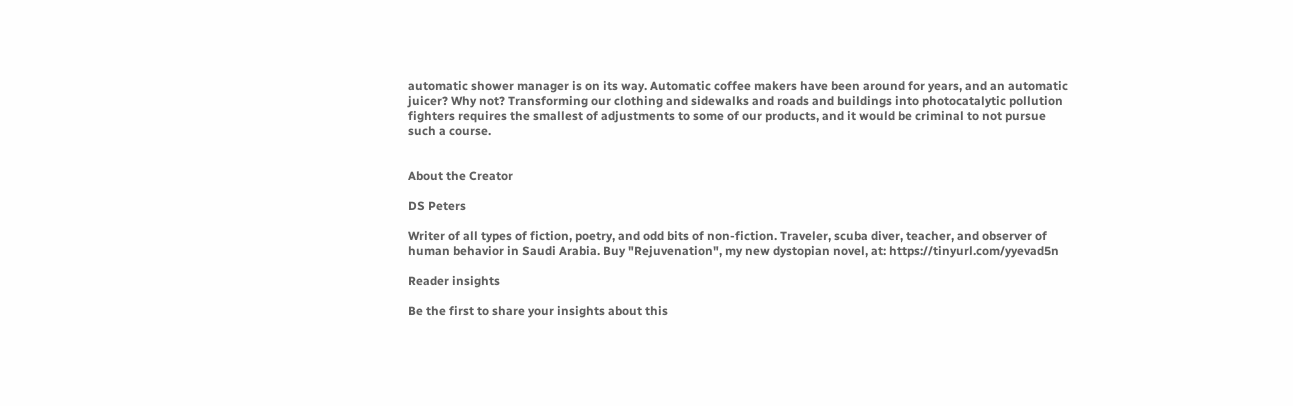automatic shower manager is on its way. Automatic coffee makers have been around for years, and an automatic juicer? Why not? Transforming our clothing and sidewalks and roads and buildings into photocatalytic pollution fighters requires the smallest of adjustments to some of our products, and it would be criminal to not pursue such a course.


About the Creator

DS Peters

Writer of all types of fiction, poetry, and odd bits of non-fiction. Traveler, scuba diver, teacher, and observer of human behavior in Saudi Arabia. Buy "Rejuvenation", my new dystopian novel, at: https://tinyurl.com/yyevad5n

Reader insights

Be the first to share your insights about this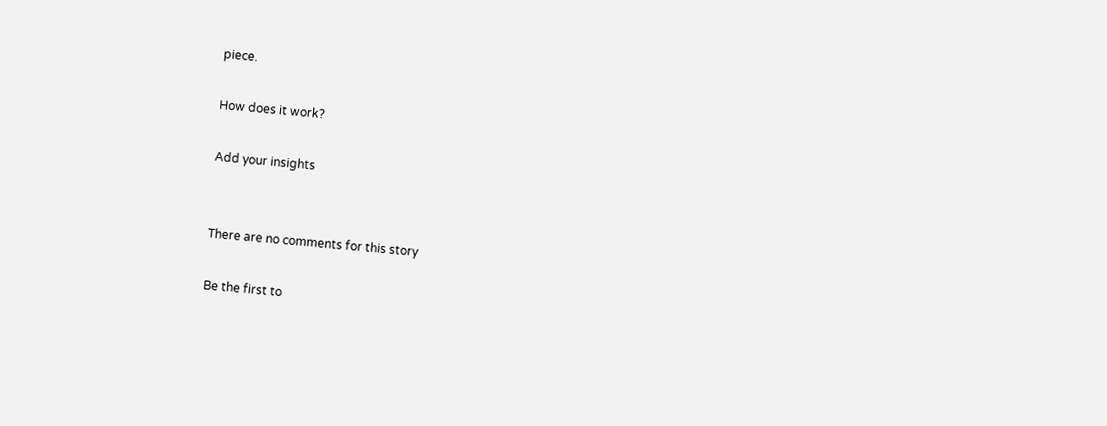piece.

How does it work?

Add your insights


There are no comments for this story

Be the first to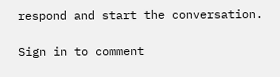respond and start the conversation.

Sign in to comment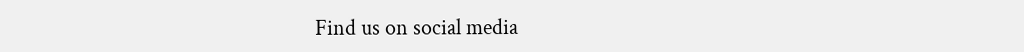Find us on social media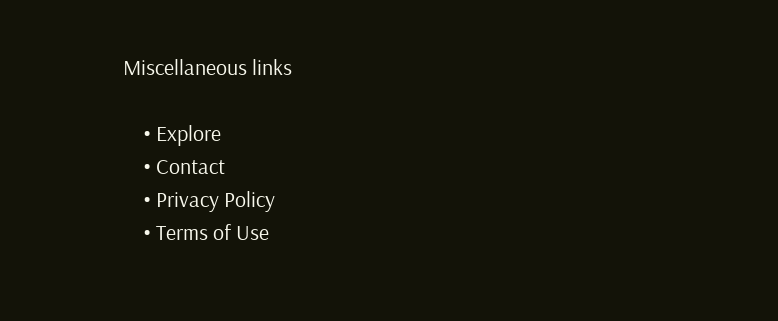Miscellaneous links

    • Explore
    • Contact
    • Privacy Policy
    • Terms of Use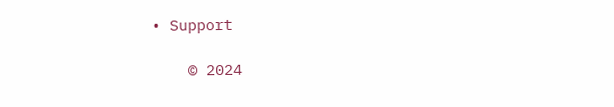• Support

    © 2024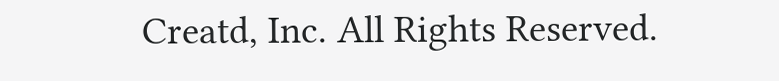Creatd, Inc. All Rights Reserved.